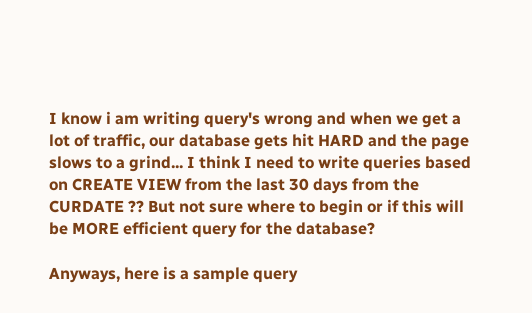I know i am writing query's wrong and when we get a lot of traffic, our database gets hit HARD and the page slows to a grind... I think I need to write queries based on CREATE VIEW from the last 30 days from the CURDATE ?? But not sure where to begin or if this will be MORE efficient query for the database?

Anyways, here is a sample query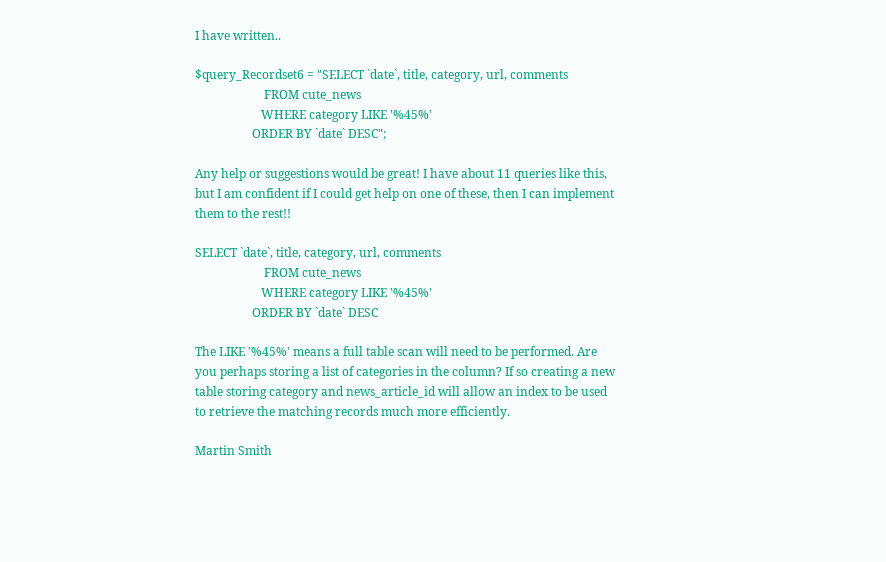I have written..

$query_Recordset6 = "SELECT `date`, title, category, url, comments
                       FROM cute_news
                      WHERE category LIKE '%45%'
                   ORDER BY `date` DESC";

Any help or suggestions would be great! I have about 11 queries like this, but I am confident if I could get help on one of these, then I can implement them to the rest!!

SELECT `date`, title, category, url, comments
                       FROM cute_news
                      WHERE category LIKE '%45%'
                   ORDER BY `date` DESC

The LIKE '%45%' means a full table scan will need to be performed. Are you perhaps storing a list of categories in the column? If so creating a new table storing category and news_article_id will allow an index to be used to retrieve the matching records much more efficiently.

Martin Smith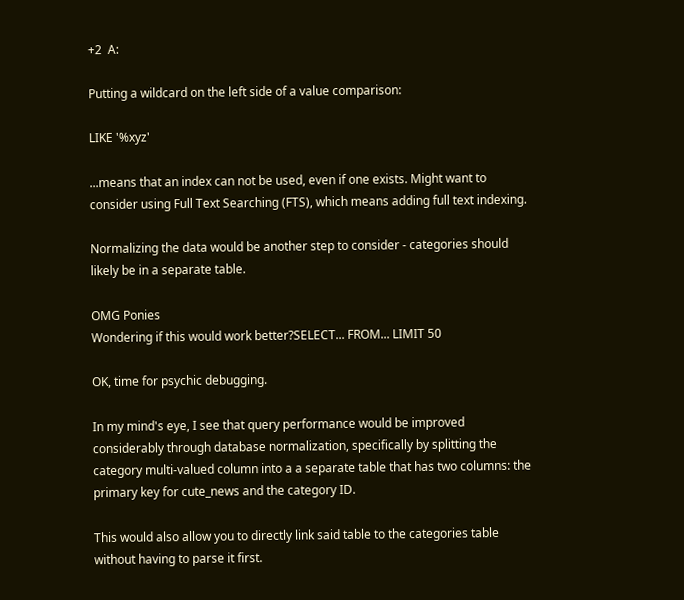+2  A:

Putting a wildcard on the left side of a value comparison:

LIKE '%xyz'

...means that an index can not be used, even if one exists. Might want to consider using Full Text Searching (FTS), which means adding full text indexing.

Normalizing the data would be another step to consider - categories should likely be in a separate table.

OMG Ponies
Wondering if this would work better?SELECT... FROM... LIMIT 50

OK, time for psychic debugging.

In my mind's eye, I see that query performance would be improved considerably through database normalization, specifically by splitting the category multi-valued column into a a separate table that has two columns: the primary key for cute_news and the category ID.

This would also allow you to directly link said table to the categories table without having to parse it first.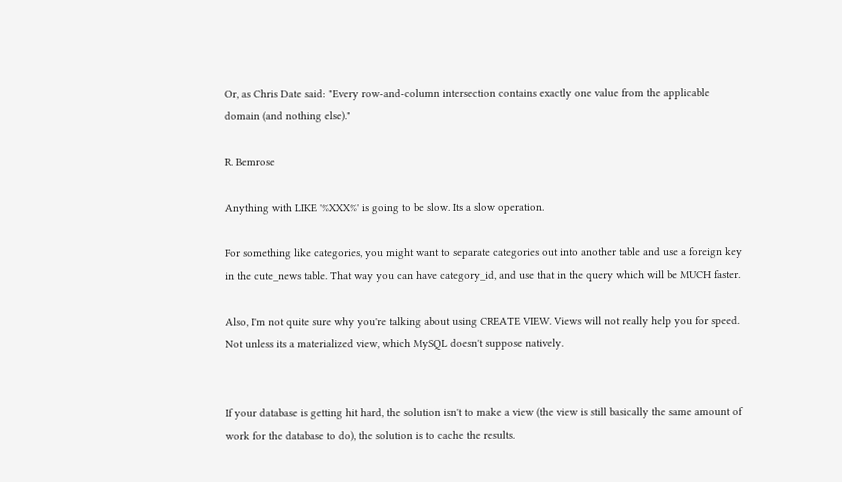Or, as Chris Date said: "Every row-and-column intersection contains exactly one value from the applicable domain (and nothing else)."

R. Bemrose

Anything with LIKE '%XXX%' is going to be slow. Its a slow operation.

For something like categories, you might want to separate categories out into another table and use a foreign key in the cute_news table. That way you can have category_id, and use that in the query which will be MUCH faster.

Also, I'm not quite sure why you're talking about using CREATE VIEW. Views will not really help you for speed. Not unless its a materialized view, which MySQL doesn't suppose natively.


If your database is getting hit hard, the solution isn't to make a view (the view is still basically the same amount of work for the database to do), the solution is to cache the results.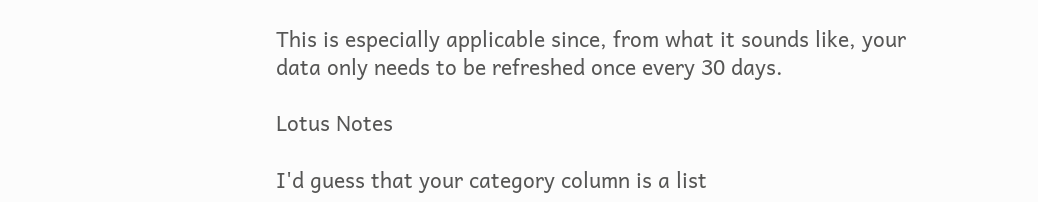This is especially applicable since, from what it sounds like, your data only needs to be refreshed once every 30 days.

Lotus Notes

I'd guess that your category column is a list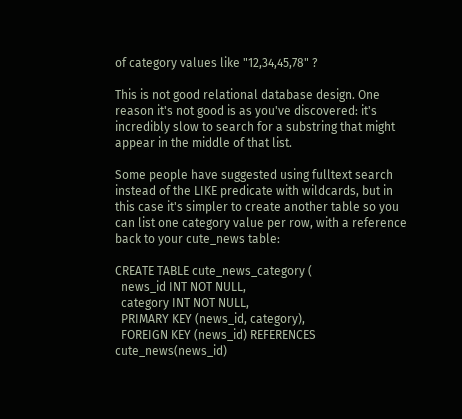of category values like "12,34,45,78" ?

This is not good relational database design. One reason it's not good is as you've discovered: it's incredibly slow to search for a substring that might appear in the middle of that list.

Some people have suggested using fulltext search instead of the LIKE predicate with wildcards, but in this case it's simpler to create another table so you can list one category value per row, with a reference back to your cute_news table:

CREATE TABLE cute_news_category (
  news_id INT NOT NULL,
  category INT NOT NULL,
  PRIMARY KEY (news_id, category),
  FOREIGN KEY (news_id) REFERENCES cute_news(news_id)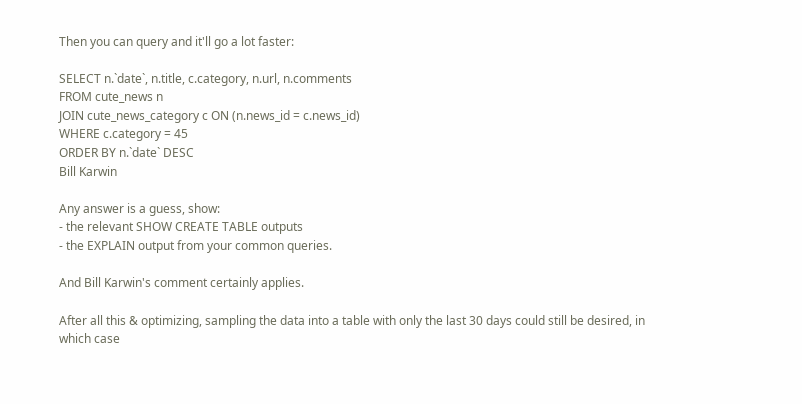Then you can query and it'll go a lot faster:

SELECT n.`date`, n.title, c.category, n.url, n.comments
FROM cute_news n
JOIN cute_news_category c ON (n.news_id = c.news_id)
WHERE c.category = 45
ORDER BY n.`date` DESC
Bill Karwin

Any answer is a guess, show:
- the relevant SHOW CREATE TABLE outputs
- the EXPLAIN output from your common queries.

And Bill Karwin's comment certainly applies.

After all this & optimizing, sampling the data into a table with only the last 30 days could still be desired, in which case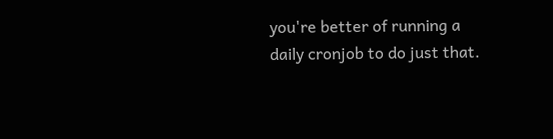you're better of running a daily cronjob to do just that.